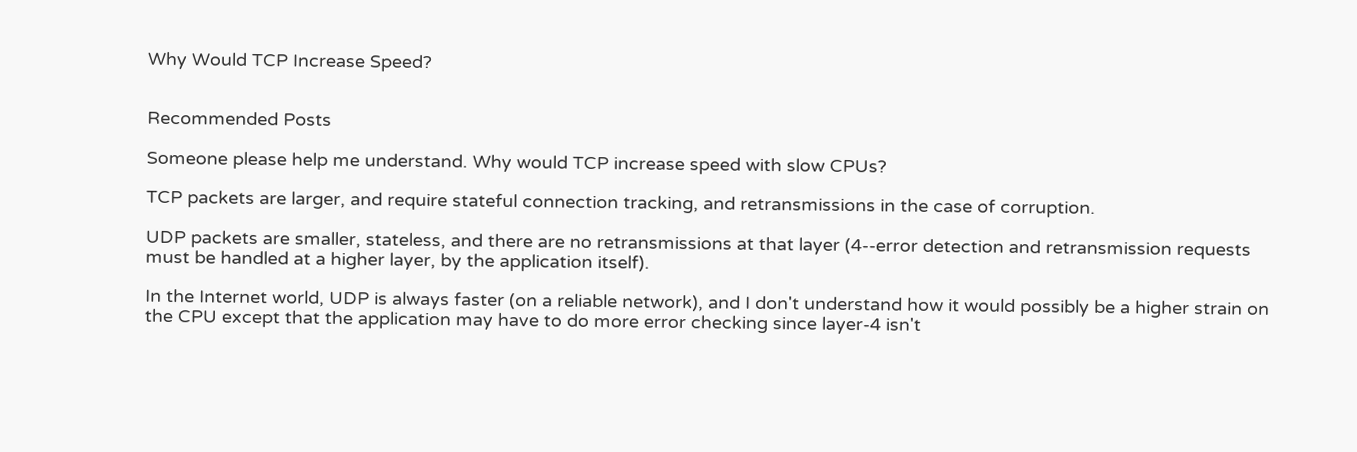Why Would TCP Increase Speed?


Recommended Posts

Someone please help me understand. Why would TCP increase speed with slow CPUs?

TCP packets are larger, and require stateful connection tracking, and retransmissions in the case of corruption.

UDP packets are smaller, stateless, and there are no retransmissions at that layer (4--error detection and retransmission requests must be handled at a higher layer, by the application itself).

In the Internet world, UDP is always faster (on a reliable network), and I don't understand how it would possibly be a higher strain on the CPU except that the application may have to do more error checking since layer-4 isn't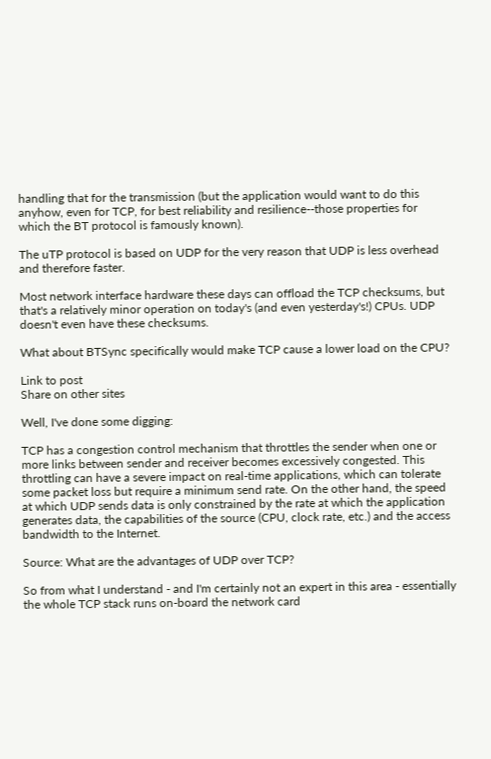handling that for the transmission (but the application would want to do this anyhow, even for TCP, for best reliability and resilience--those properties for which the BT protocol is famously known).

The uTP protocol is based on UDP for the very reason that UDP is less overhead and therefore faster.

Most network interface hardware these days can offload the TCP checksums, but that's a relatively minor operation on today's (and even yesterday's!) CPUs. UDP doesn't even have these checksums.

What about BTSync specifically would make TCP cause a lower load on the CPU?

Link to post
Share on other sites

Well, I've done some digging:

TCP has a congestion control mechanism that throttles the sender when one or more links between sender and receiver becomes excessively congested. This throttling can have a severe impact on real-time applications, which can tolerate some packet loss but require a minimum send rate. On the other hand, the speed at which UDP sends data is only constrained by the rate at which the application generates data, the capabilities of the source (CPU, clock rate, etc.) and the access bandwidth to the Internet.

Source: What are the advantages of UDP over TCP?

So from what I understand - and I'm certainly not an expert in this area - essentially the whole TCP stack runs on-board the network card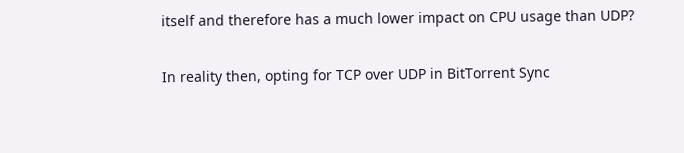itself and therefore has a much lower impact on CPU usage than UDP?

In reality then, opting for TCP over UDP in BitTorrent Sync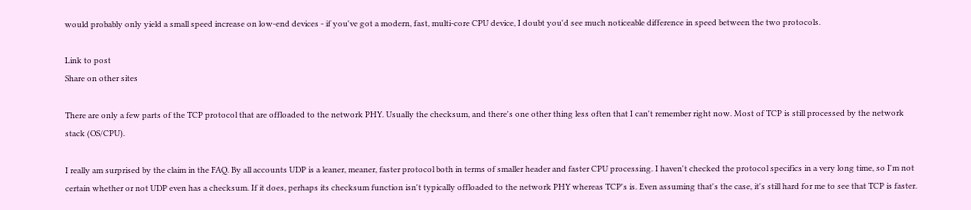would probably only yield a small speed increase on low-end devices - if you've got a modern, fast, multi-core CPU device, I doubt you'd see much noticeable difference in speed between the two protocols.

Link to post
Share on other sites

There are only a few parts of the TCP protocol that are offloaded to the network PHY. Usually the checksum, and there's one other thing less often that I can't remember right now. Most of TCP is still processed by the network stack (OS/CPU).

I really am surprised by the claim in the FAQ. By all accounts UDP is a leaner, meaner, faster protocol both in terms of smaller header and faster CPU processing. I haven't checked the protocol specifics in a very long time, so I'm not certain whether or not UDP even has a checksum. If it does, perhaps its checksum function isn't typically offloaded to the network PHY whereas TCP's is. Even assuming that's the case, it's still hard for me to see that TCP is faster.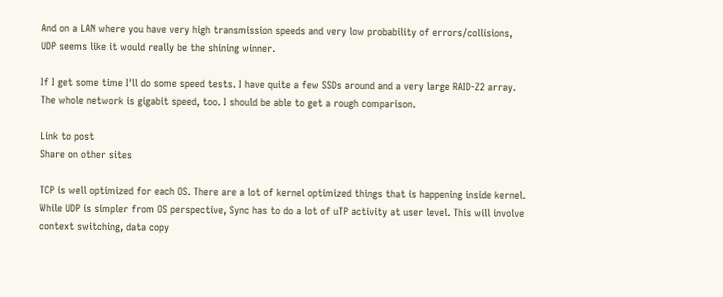And on a LAN where you have very high transmission speeds and very low probability of errors/collisions, UDP seems like it would really be the shining winner.

If I get some time I'll do some speed tests. I have quite a few SSDs around and a very large RAID-Z2 array. The whole network is gigabit speed, too. I should be able to get a rough comparison.

Link to post
Share on other sites

TCP is well optimized for each OS. There are a lot of kernel optimized things that is happening inside kernel. While UDP is simpler from OS perspective, Sync has to do a lot of uTP activity at user level. This will involve context switching, data copy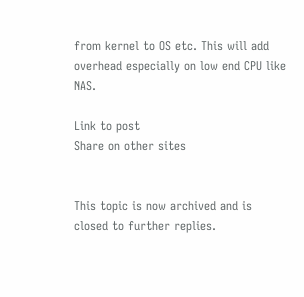from kernel to OS etc. This will add overhead especially on low end CPU like NAS.

Link to post
Share on other sites


This topic is now archived and is closed to further replies.